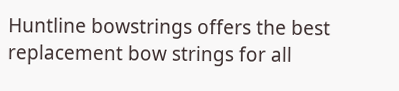Huntline bowstrings offers the best replacement bow strings for all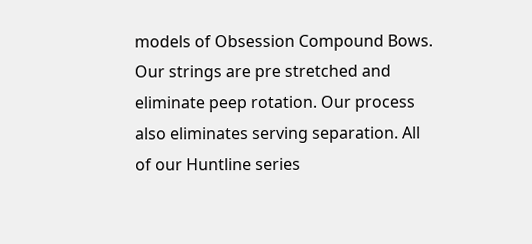models of Obsession Compound Bows. Our strings are pre stretched and eliminate peep rotation. Our process also eliminates serving separation. All of our Huntline series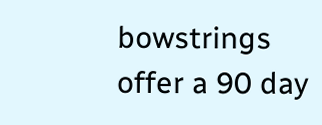bowstrings offer a 90 day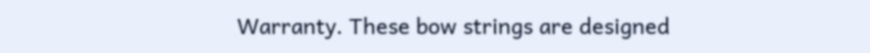Warranty. These bow strings are designed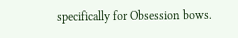specifically for Obsession bows.